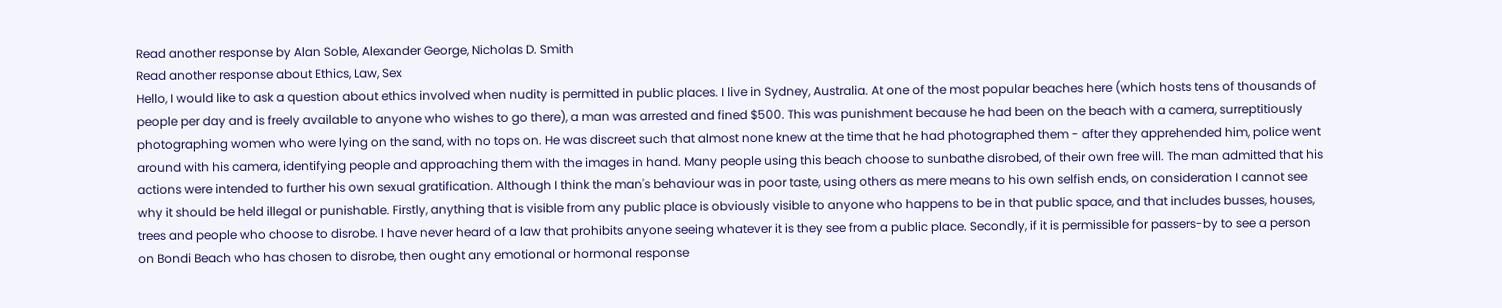Read another response by Alan Soble, Alexander George, Nicholas D. Smith
Read another response about Ethics, Law, Sex
Hello, I would like to ask a question about ethics involved when nudity is permitted in public places. I live in Sydney, Australia. At one of the most popular beaches here (which hosts tens of thousands of people per day and is freely available to anyone who wishes to go there), a man was arrested and fined $500. This was punishment because he had been on the beach with a camera, surreptitiously photographing women who were lying on the sand, with no tops on. He was discreet such that almost none knew at the time that he had photographed them - after they apprehended him, police went around with his camera, identifying people and approaching them with the images in hand. Many people using this beach choose to sunbathe disrobed, of their own free will. The man admitted that his actions were intended to further his own sexual gratification. Although I think the man's behaviour was in poor taste, using others as mere means to his own selfish ends, on consideration I cannot see why it should be held illegal or punishable. Firstly, anything that is visible from any public place is obviously visible to anyone who happens to be in that public space, and that includes busses, houses, trees and people who choose to disrobe. I have never heard of a law that prohibits anyone seeing whatever it is they see from a public place. Secondly, if it is permissible for passers-by to see a person on Bondi Beach who has chosen to disrobe, then ought any emotional or hormonal response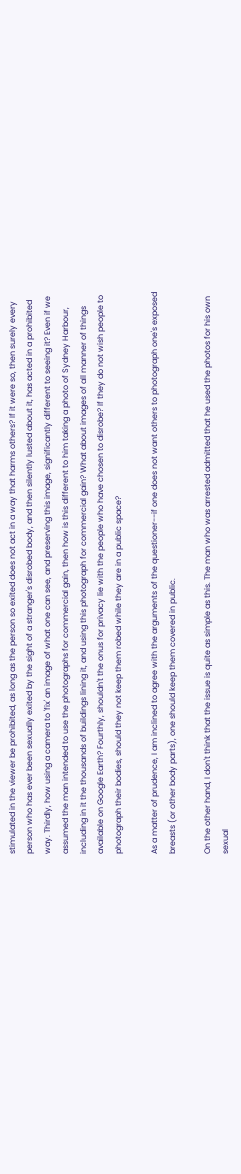stimulated in the viewer be prohibited, as long as the person so exited does not act in a way that harms others? If it were so, then surely every person who has ever been sexually exited by the sight of a stranger's disrobed body, and then silently lusted about it, has acted in a prohibited way. Thirdly, how using a camera to 'fix' an image of what one can see, and preserving this image, significantly different to seeing it? Even if we assumed the man intended to use the photographs for commercial gain, then how is this different to him taking a photo of Sydney Harbour, including in it the thousands of buildings lining it, and using this photograph for commercial gain? What about images of all manner of things available on Google Earth? Fourthly, shouldn't the onus for privacy lie with the people who have chosen to disrobe? If they do not wish people to photograph their bodies, should they not keep them robed while they are in a public space?

As a matter of prudence, I am inclined to agree with the arguments of the questioner--if one does not want others to photograph one's exposed breasts (or other body parts), one should keep them covered in public.

On the other hand, I don't think that the issue is quite as simple as this. The man who was arrested admitted that he used the photos for his own sexual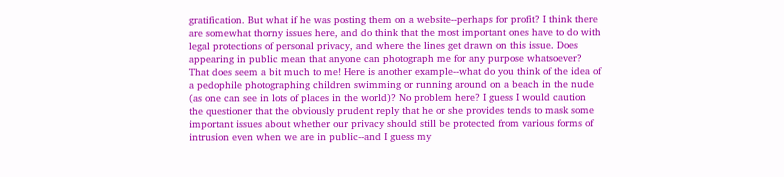gratification. But what if he was posting them on a website--perhaps for profit? I think there are somewhat thorny issues here, and do think that the most important ones have to do with legal protections of personal privacy, and where the lines get drawn on this issue. Does appearing in public mean that anyone can photograph me for any purpose whatsoever? That does seem a bit much to me! Here is another example--what do you think of the idea of a pedophile photographing children swimming or running around on a beach in the nude (as one can see in lots of places in the world)? No problem here? I guess I would caution the questioner that the obviously prudent reply that he or she provides tends to mask some important issues about whether our privacy should still be protected from various forms of intrusion even when we are in public--and I guess my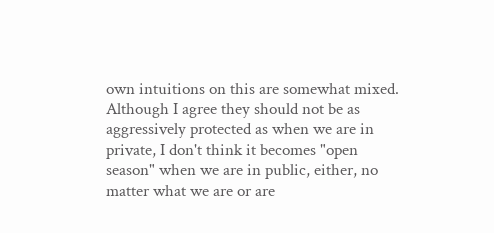own intuitions on this are somewhat mixed. Although I agree they should not be as aggressively protected as when we are in private, I don't think it becomes "open season" when we are in public, either, no matter what we are or are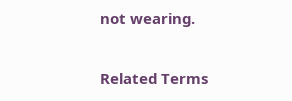not wearing.

Related Terms